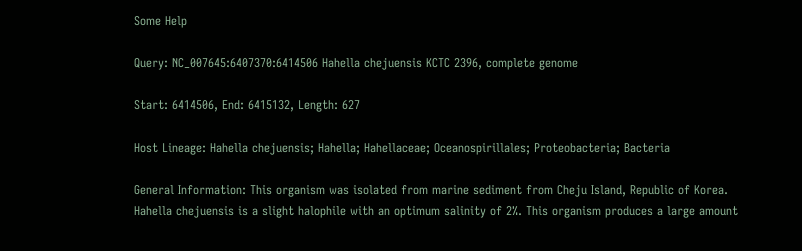Some Help

Query: NC_007645:6407370:6414506 Hahella chejuensis KCTC 2396, complete genome

Start: 6414506, End: 6415132, Length: 627

Host Lineage: Hahella chejuensis; Hahella; Hahellaceae; Oceanospirillales; Proteobacteria; Bacteria

General Information: This organism was isolated from marine sediment from Cheju Island, Republic of Korea. Hahella chejuensis is a slight halophile with an optimum salinity of 2%. This organism produces a large amount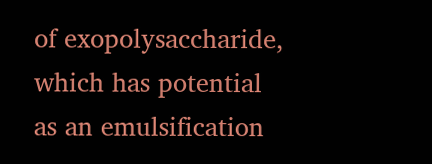of exopolysaccharide, which has potential as an emulsification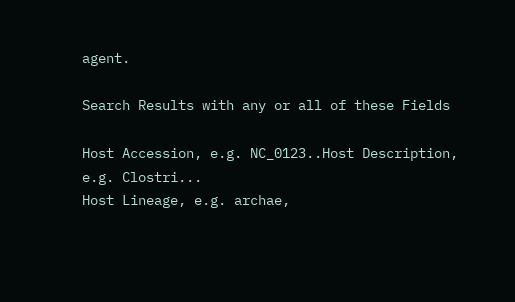agent.

Search Results with any or all of these Fields

Host Accession, e.g. NC_0123..Host Description, e.g. Clostri...
Host Lineage, e.g. archae,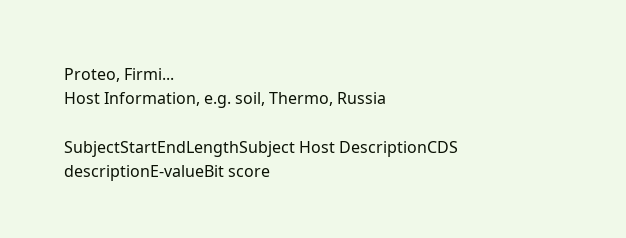Proteo, Firmi...
Host Information, e.g. soil, Thermo, Russia

SubjectStartEndLengthSubject Host DescriptionCDS descriptionE-valueBit score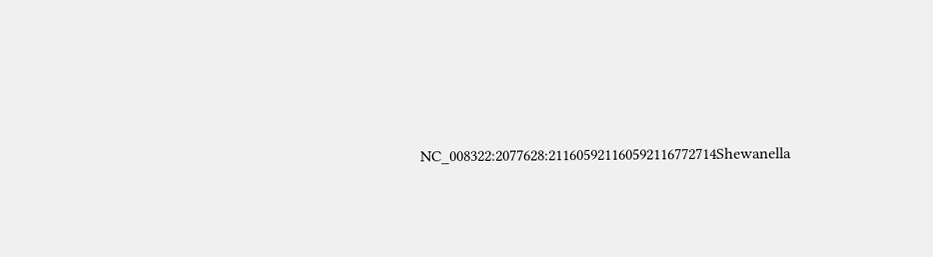NC_008322:2077628:211605921160592116772714Shewanella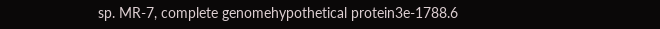sp. MR-7, complete genomehypothetical protein3e-1788.6